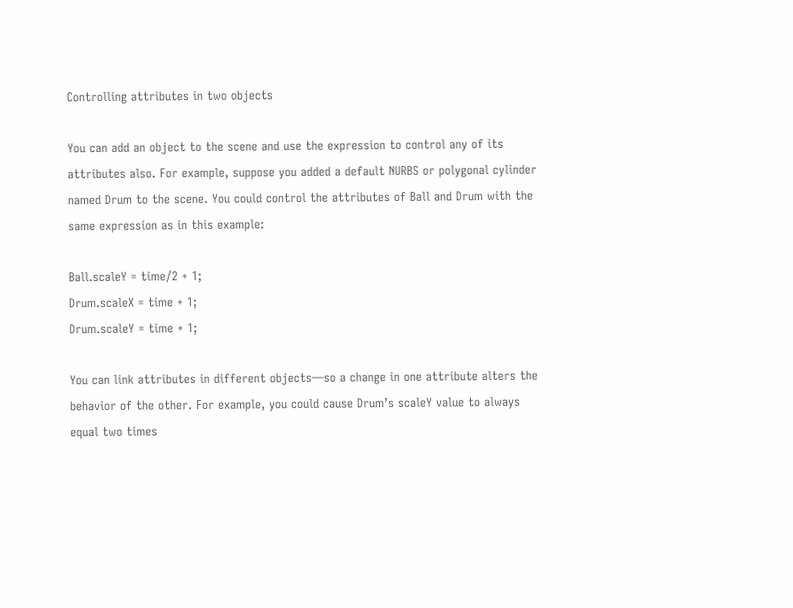Controlling attributes in two objects

You can add an object to the scene and use the expression to control any of its attributes also. For example, suppose you added a default NURBS or polygonal cylinder named Drum to the scene. You could control the attributes of Ball and Drum with the same expression as in this example:

Ball.scaleY = time/2 + 1;
Drum.scaleX = time + 1;
Drum.scaleY = time + 1;

You can link attributes in different objects—so a change in one attribute alters the behavior of the other. For example, you could cause Drum’s scaleY value to always equal two times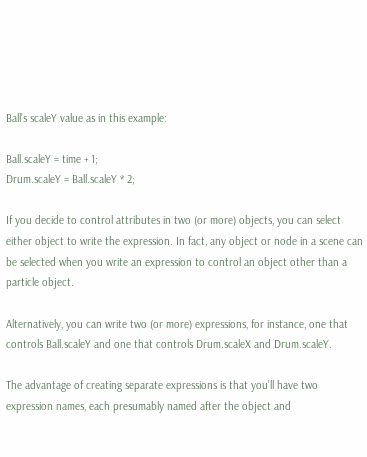Ball’s scaleY value as in this example:

Ball.scaleY = time + 1;
Drum.scaleY = Ball.scaleY * 2;

If you decide to control attributes in two (or more) objects, you can select either object to write the expression. In fact, any object or node in a scene can be selected when you write an expression to control an object other than a particle object.

Alternatively, you can write two (or more) expressions, for instance, one that controls Ball.scaleY and one that controls Drum.scaleX and Drum.scaleY.

The advantage of creating separate expressions is that you’ll have two expression names, each presumably named after the object and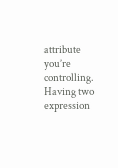attribute you’re controlling. Having two expression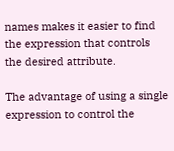names makes it easier to find the expression that controls the desired attribute.

The advantage of using a single expression to control the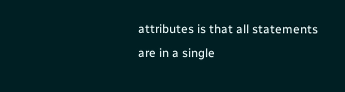attributes is that all statements are in a single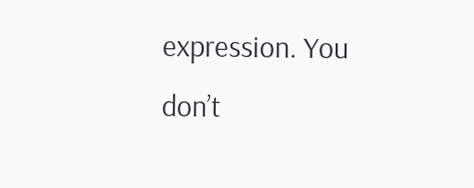expression. You don’t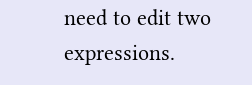need to edit two expressions.